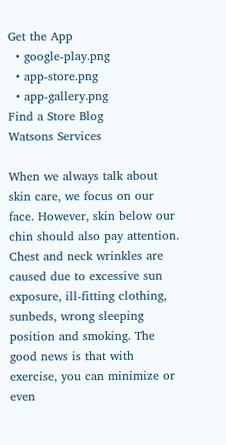Get the App
  • google-play.png
  • app-store.png
  • app-gallery.png
Find a Store Blog
Watsons Services

When we always talk about skin care, we focus on our face. However, skin below our chin should also pay attention. Chest and neck wrinkles are caused due to excessive sun exposure, ill-fitting clothing, sunbeds, wrong sleeping position and smoking. The good news is that with exercise, you can minimize or even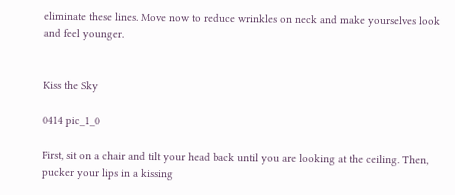eliminate these lines. Move now to reduce wrinkles on neck and make yourselves look and feel younger.


Kiss the Sky

0414 pic_1_0

First, sit on a chair and tilt your head back until you are looking at the ceiling. Then, pucker your lips in a kissing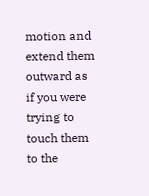motion and extend them outward as if you were trying to touch them to the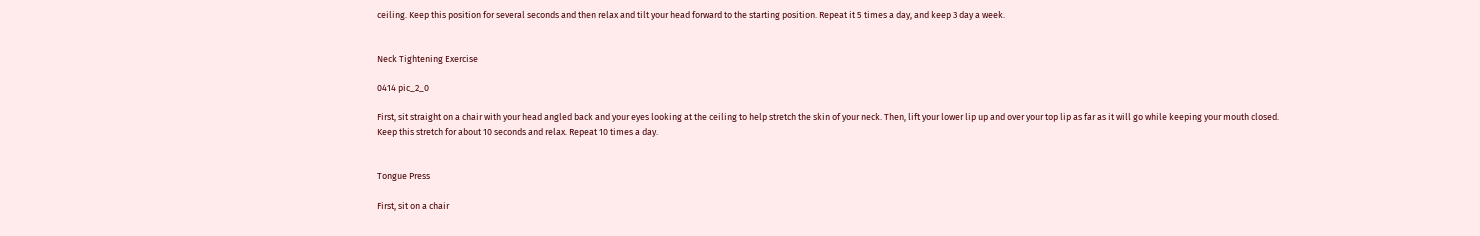ceiling. Keep this position for several seconds and then relax and tilt your head forward to the starting position. Repeat it 5 times a day, and keep 3 day a week.


Neck Tightening Exercise

0414 pic_2_0

First, sit straight on a chair with your head angled back and your eyes looking at the ceiling to help stretch the skin of your neck. Then, lift your lower lip up and over your top lip as far as it will go while keeping your mouth closed. Keep this stretch for about 10 seconds and relax. Repeat 10 times a day.


Tongue Press

First, sit on a chair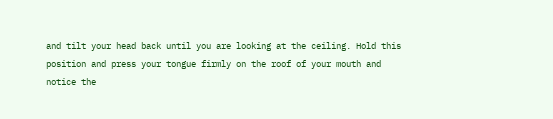and tilt your head back until you are looking at the ceiling. Hold this position and press your tongue firmly on the roof of your mouth and notice the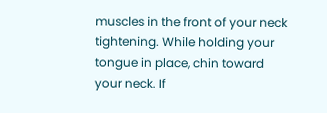muscles in the front of your neck tightening. While holding your tongue in place, chin toward your neck. If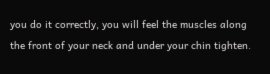you do it correctly, you will feel the muscles along the front of your neck and under your chin tighten.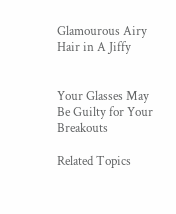Glamourous Airy Hair in A Jiffy


Your Glasses May Be Guilty for Your Breakouts

Related Topics